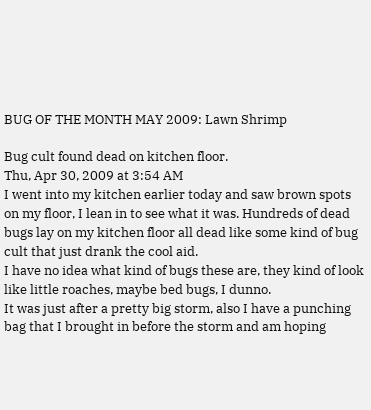BUG OF THE MONTH MAY 2009: Lawn Shrimp

Bug cult found dead on kitchen floor.
Thu, Apr 30, 2009 at 3:54 AM
I went into my kitchen earlier today and saw brown spots on my floor, I lean in to see what it was. Hundreds of dead bugs lay on my kitchen floor all dead like some kind of bug cult that just drank the cool aid.
I have no idea what kind of bugs these are, they kind of look like little roaches, maybe bed bugs, I dunno.
It was just after a pretty big storm, also I have a punching bag that I brought in before the storm and am hoping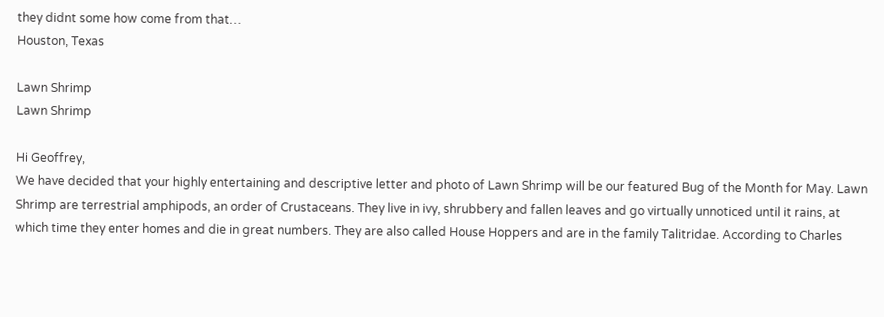they didnt some how come from that…
Houston, Texas

Lawn Shrimp
Lawn Shrimp

Hi Geoffrey,
We have decided that your highly entertaining and descriptive letter and photo of Lawn Shrimp will be our featured Bug of the Month for May. Lawn Shrimp are terrestrial amphipods, an order of Crustaceans. They live in ivy, shrubbery and fallen leaves and go virtually unnoticed until it rains, at which time they enter homes and die in great numbers. They are also called House Hoppers and are in the family Talitridae. According to Charles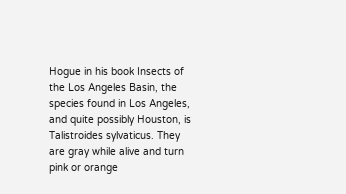Hogue in his book Insects of the Los Angeles Basin, the species found in Los Angeles, and quite possibly Houston, is Talistroides sylvaticus. They are gray while alive and turn pink or orange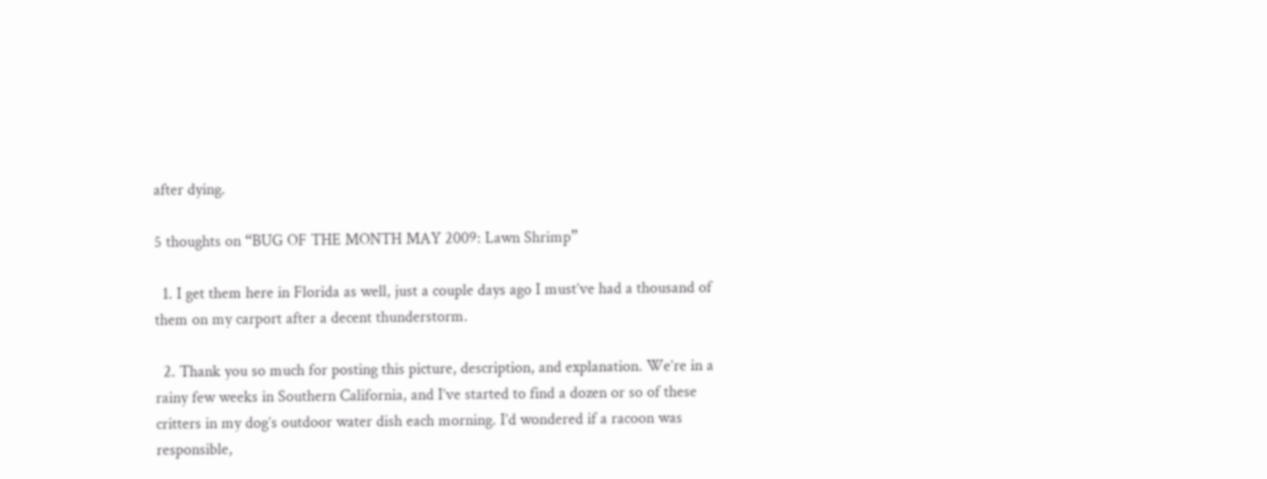after dying.

5 thoughts on “BUG OF THE MONTH MAY 2009: Lawn Shrimp”

  1. I get them here in Florida as well, just a couple days ago I must’ve had a thousand of them on my carport after a decent thunderstorm.

  2. Thank you so much for posting this picture, description, and explanation. We’re in a rainy few weeks in Southern California, and I’ve started to find a dozen or so of these critters in my dog’s outdoor water dish each morning. I’d wondered if a racoon was responsible,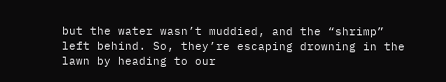but the water wasn’t muddied, and the “shrimp” left behind. So, they’re escaping drowning in the lawn by heading to our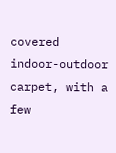covered indoor-outdoor carpet, with a few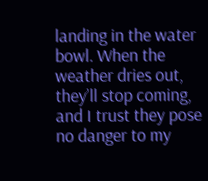landing in the water bowl. When the weather dries out, they’ll stop coming, and I trust they pose no danger to my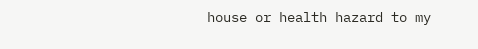house or health hazard to my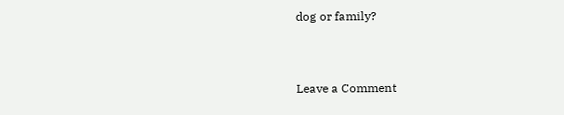dog or family?


Leave a Comment